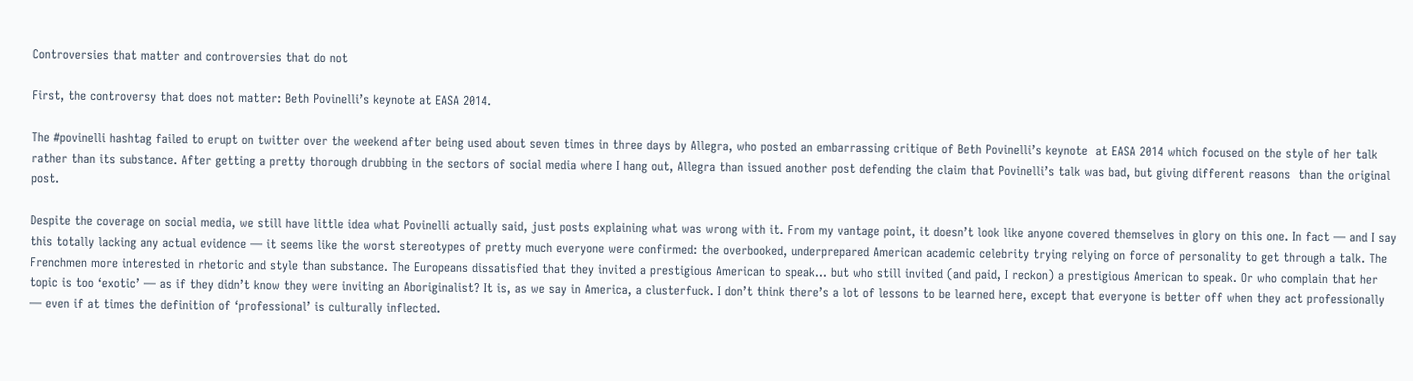Controversies that matter and controversies that do not

First, the controversy that does not matter: Beth Povinelli’s keynote at EASA 2014.

The #povinelli hashtag failed to erupt on twitter over the weekend after being used about seven times in three days by Allegra, who posted an embarrassing critique of Beth Povinelli’s keynote  at EASA 2014 which focused on the style of her talk rather than its substance. After getting a pretty thorough drubbing in the sectors of social media where I hang out, Allegra than issued another post defending the claim that Povinelli’s talk was bad, but giving different reasons  than the original post.

Despite the coverage on social media, we still have little idea what Povinelli actually said, just posts explaining what was wrong with it. From my vantage point, it doesn’t look like anyone covered themselves in glory on this one. In fact — and I say this totally lacking any actual evidence — it seems like the worst stereotypes of pretty much everyone were confirmed: the overbooked, underprepared American academic celebrity trying relying on force of personality to get through a talk. The Frenchmen more interested in rhetoric and style than substance. The Europeans dissatisfied that they invited a prestigious American to speak… but who still invited (and paid, I reckon) a prestigious American to speak. Or who complain that her topic is too ‘exotic’ — as if they didn’t know they were inviting an Aboriginalist? It is, as we say in America, a clusterfuck. I don’t think there’s a lot of lessons to be learned here, except that everyone is better off when they act professionally — even if at times the definition of ‘professional’ is culturally inflected.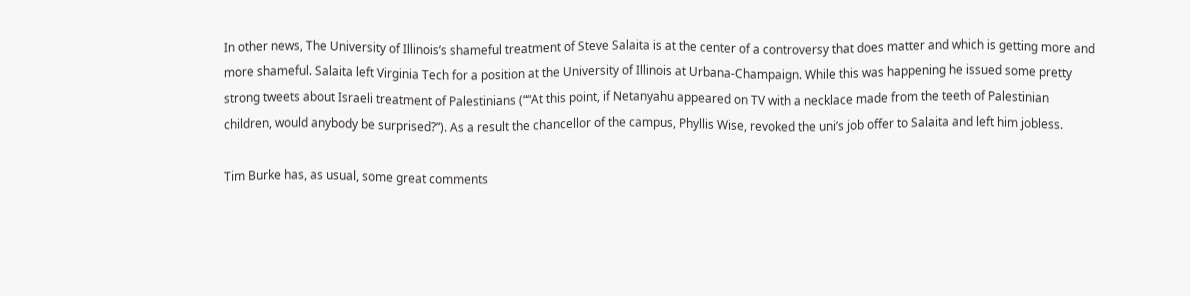In other news, The University of Illinois’s shameful treatment of Steve Salaita is at the center of a controversy that does matter and which is getting more and more shameful. Salaita left Virginia Tech for a position at the University of Illinois at Urbana-Champaign. While this was happening he issued some pretty strong tweets about Israeli treatment of Palestinians (““At this point, if Netanyahu appeared on TV with a necklace made from the teeth of Palestinian children, would anybody be surprised?”). As a result the chancellor of the campus, Phyllis Wise, revoked the uni’s job offer to Salaita and left him jobless.

Tim Burke has, as usual, some great comments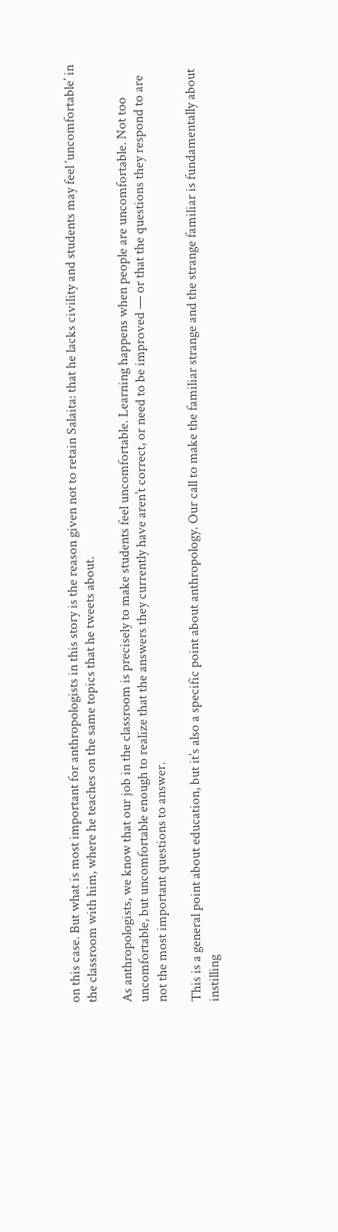on this case. But what is most important for anthropologists in this story is the reason given not to retain Salaita: that he lacks civility and students may feel ‘uncomfortable’ in the classroom with him, where he teaches on the same topics that he tweets about.

As anthropologists, we know that our job in the classroom is precisely to make students feel uncomfortable. Learning happens when people are uncomfortable. Not too uncomfortable, but uncomfortable enough to realize that the answers they currently have aren’t correct, or need to be improved — or that the questions they respond to are not the most important questions to answer.

This is a general point about education, but it’s also a specific point about anthropology. Our call to make the familiar strange and the strange familiar is fundamentally about instilling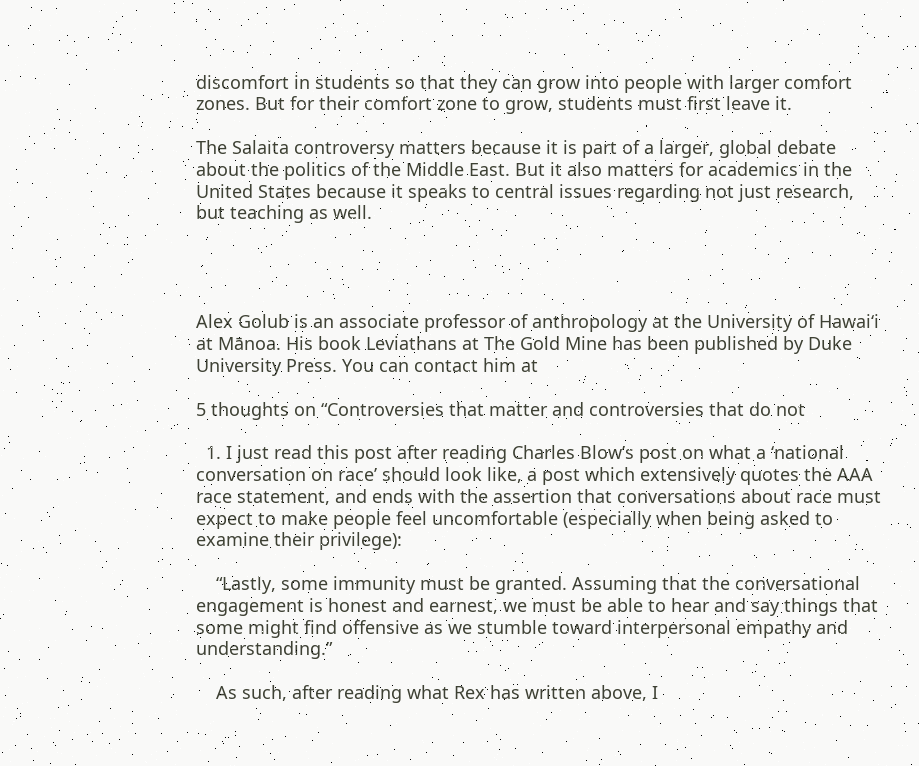discomfort in students so that they can grow into people with larger comfort zones. But for their comfort zone to grow, students must first leave it.

The Salaita controversy matters because it is part of a larger, global debate about the politics of the Middle East. But it also matters for academics in the United States because it speaks to central issues regarding not just research, but teaching as well.




Alex Golub is an associate professor of anthropology at the University of Hawai‘i at Mānoa. His book Leviathans at The Gold Mine has been published by Duke University Press. You can contact him at

5 thoughts on “Controversies that matter and controversies that do not

  1. I just read this post after reading Charles Blow’s post on what a ‘national conversation on race’ should look like, a post which extensively quotes the AAA race statement, and ends with the assertion that conversations about race must expect to make people feel uncomfortable (especially when being asked to examine their privilege):

    “Lastly, some immunity must be granted. Assuming that the conversational engagement is honest and earnest, we must be able to hear and say things that some might find offensive as we stumble toward interpersonal empathy and understanding.”

    As such, after reading what Rex has written above, I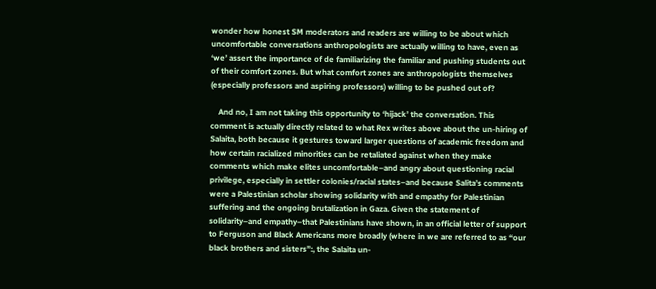wonder how honest SM moderators and readers are willing to be about which uncomfortable conversations anthropologists are actually willing to have, even as ‘we’ assert the importance of de familiarizing the familiar and pushing students out of their comfort zones. But what comfort zones are anthropologists themselves (especially professors and aspiring professors) willing to be pushed out of?

    And no, I am not taking this opportunity to ‘hijack’ the conversation. This comment is actually directly related to what Rex writes above about the un-hiring of Salaita, both because it gestures toward larger questions of academic freedom and how certain racialized minorities can be retaliated against when they make comments which make elites uncomfortable–and angry about questioning racial privilege, especially in settler colonies/racial states–and because Salita’s comments were a Palestinian scholar showing solidarity with and empathy for Palestinian suffering and the ongoing brutalization in Gaza. Given the statement of solidarity–and empathy–that Palestinians have shown, in an official letter of support to Ferguson and Black Americans more broadly (where in we are referred to as “our black brothers and sisters”:, the Salaita un-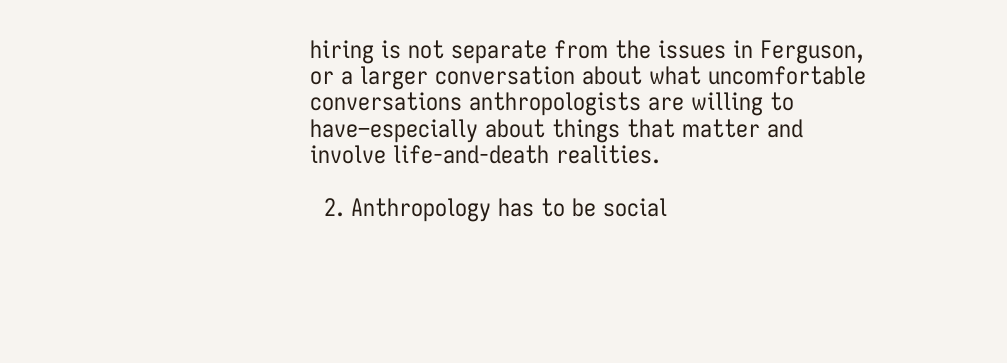hiring is not separate from the issues in Ferguson, or a larger conversation about what uncomfortable conversations anthropologists are willing to have–especially about things that matter and involve life-and-death realities.

  2. Anthropology has to be social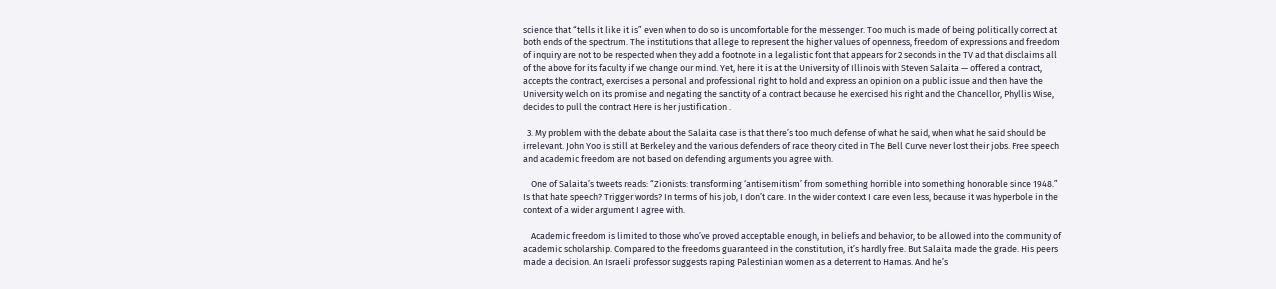science that “tells it like it is” even when to do so is uncomfortable for the messenger. Too much is made of being politically correct at both ends of the spectrum. The institutions that allege to represent the higher values of openness, freedom of expressions and freedom of inquiry are not to be respected when they add a footnote in a legalistic font that appears for 2 seconds in the TV ad that disclaims all of the above for its faculty if we change our mind. Yet, here it is at the University of Illinois with Steven Salaita — offered a contract, accepts the contract, exercises a personal and professional right to hold and express an opinion on a public issue and then have the University welch on its promise and negating the sanctity of a contract because he exercised his right and the Chancellor, Phyllis Wise, decides to pull the contract Here is her justification .

  3. My problem with the debate about the Salaita case is that there’s too much defense of what he said, when what he said should be irrelevant. John Yoo is still at Berkeley and the various defenders of race theory cited in The Bell Curve never lost their jobs. Free speech and academic freedom are not based on defending arguments you agree with.

    One of Salaita’s tweets reads: “Zionists: transforming ‘antisemitism’ from something horrible into something honorable since 1948.” Is that hate speech? Trigger words? In terms of his job, I don’t care. In the wider context I care even less, because it was hyperbole in the context of a wider argument I agree with.

    Academic freedom is limited to those who’ve proved acceptable enough, in beliefs and behavior, to be allowed into the community of academic scholarship. Compared to the freedoms guaranteed in the constitution, it’s hardly free. But Salaita made the grade. His peers made a decision. An Israeli professor suggests raping Palestinian women as a deterrent to Hamas. And he’s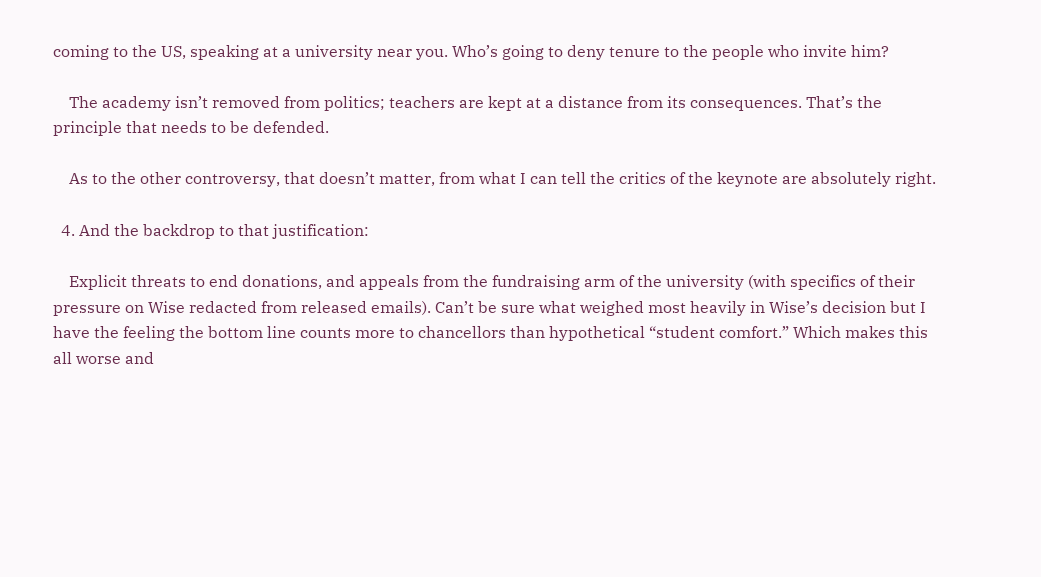coming to the US, speaking at a university near you. Who’s going to deny tenure to the people who invite him?

    The academy isn’t removed from politics; teachers are kept at a distance from its consequences. That’s the principle that needs to be defended.

    As to the other controversy, that doesn’t matter, from what I can tell the critics of the keynote are absolutely right.

  4. And the backdrop to that justification:

    Explicit threats to end donations, and appeals from the fundraising arm of the university (with specifics of their pressure on Wise redacted from released emails). Can’t be sure what weighed most heavily in Wise’s decision but I have the feeling the bottom line counts more to chancellors than hypothetical “student comfort.” Which makes this all worse and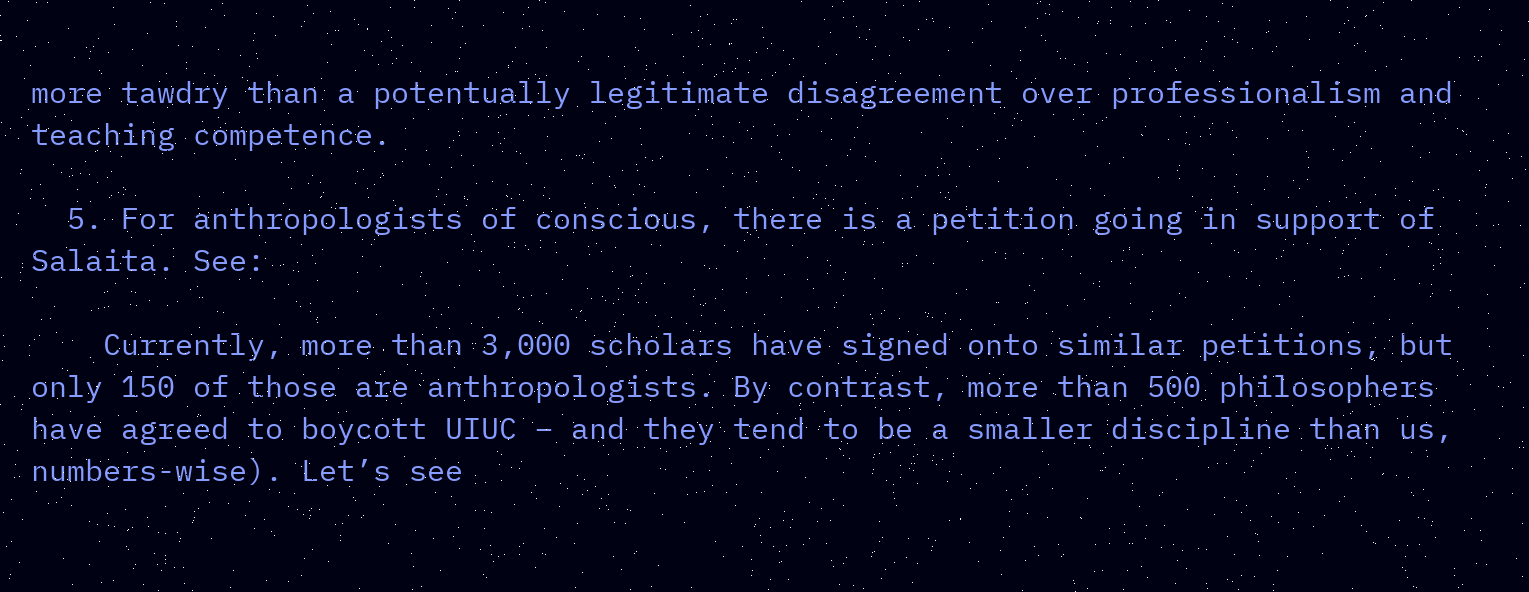more tawdry than a potentually legitimate disagreement over professionalism and teaching competence.

  5. For anthropologists of conscious, there is a petition going in support of Salaita. See:

    Currently, more than 3,000 scholars have signed onto similar petitions, but only 150 of those are anthropologists. By contrast, more than 500 philosophers have agreed to boycott UIUC – and they tend to be a smaller discipline than us, numbers-wise). Let’s see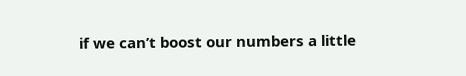if we can’t boost our numbers a little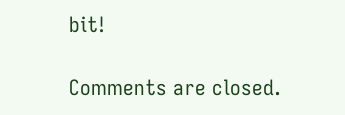bit!

Comments are closed.